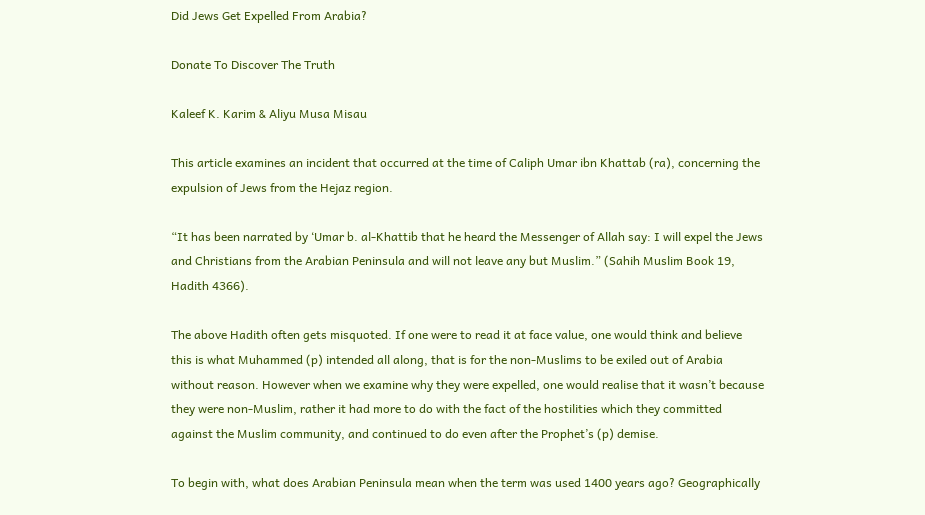Did Jews Get Expelled From Arabia?

Donate To Discover The Truth

Kaleef K. Karim & Aliyu Musa Misau

This article examines an incident that occurred at the time of Caliph Umar ibn Khattab (ra), concerning the expulsion of Jews from the Hejaz region.

“It has been narrated by ‘Umar b. al-Khattib that he heard the Messenger of Allah say: I will expel the Jews and Christians from the Arabian Peninsula and will not leave any but Muslim.” (Sahih Muslim Book 19, Hadith 4366).

The above Hadith often gets misquoted. If one were to read it at face value, one would think and believe this is what Muhammed (p) intended all along, that is for the non-Muslims to be exiled out of Arabia without reason. However when we examine why they were expelled, one would realise that it wasn’t because they were non-Muslim, rather it had more to do with the fact of the hostilities which they committed against the Muslim community, and continued to do even after the Prophet’s (p) demise.

To begin with, what does Arabian Peninsula mean when the term was used 1400 years ago? Geographically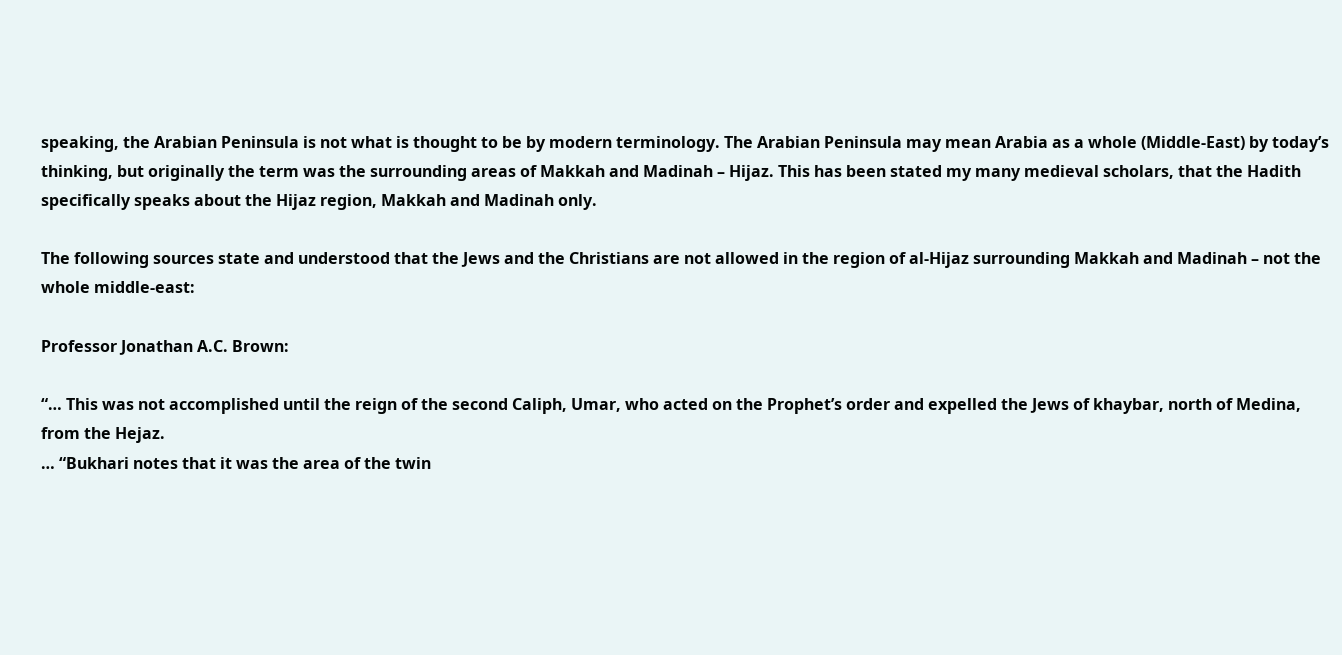speaking, the Arabian Peninsula is not what is thought to be by modern terminology. The Arabian Peninsula may mean Arabia as a whole (Middle-East) by today’s thinking, but originally the term was the surrounding areas of Makkah and Madinah – Hijaz. This has been stated my many medieval scholars, that the Hadith specifically speaks about the Hijaz region, Makkah and Madinah only.

The following sources state and understood that the Jews and the Christians are not allowed in the region of al-Hijaz surrounding Makkah and Madinah – not the whole middle-east:

Professor Jonathan A.C. Brown:

“… This was not accomplished until the reign of the second Caliph, Umar, who acted on the Prophet’s order and expelled the Jews of khaybar, north of Medina, from the Hejaz.
… “Bukhari notes that it was the area of the twin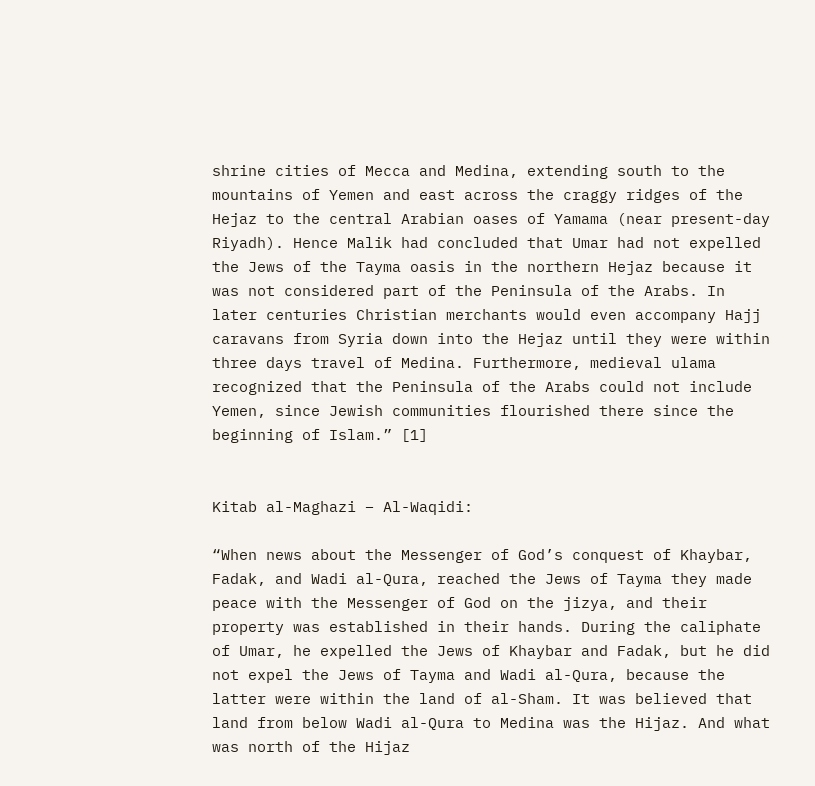shrine cities of Mecca and Medina, extending south to the mountains of Yemen and east across the craggy ridges of the Hejaz to the central Arabian oases of Yamama (near present-day Riyadh). Hence Malik had concluded that Umar had not expelled the Jews of the Tayma oasis in the northern Hejaz because it was not considered part of the Peninsula of the Arabs. In later centuries Christian merchants would even accompany Hajj caravans from Syria down into the Hejaz until they were within three days travel of Medina. Furthermore, medieval ulama recognized that the Peninsula of the Arabs could not include Yemen, since Jewish communities flourished there since the beginning of Islam.” [1]


Kitab al-Maghazi – Al-Waqidi:

“When news about the Messenger of God’s conquest of Khaybar, Fadak, and Wadi al-Qura, reached the Jews of Tayma they made peace with the Messenger of God on the jizya, and their property was established in their hands. During the caliphate of Umar, he expelled the Jews of Khaybar and Fadak, but he did not expel the Jews of Tayma and Wadi al-Qura, because the latter were within the land of al-Sham. It was believed that land from below Wadi al-Qura to Medina was the Hijaz. And what was north of the Hijaz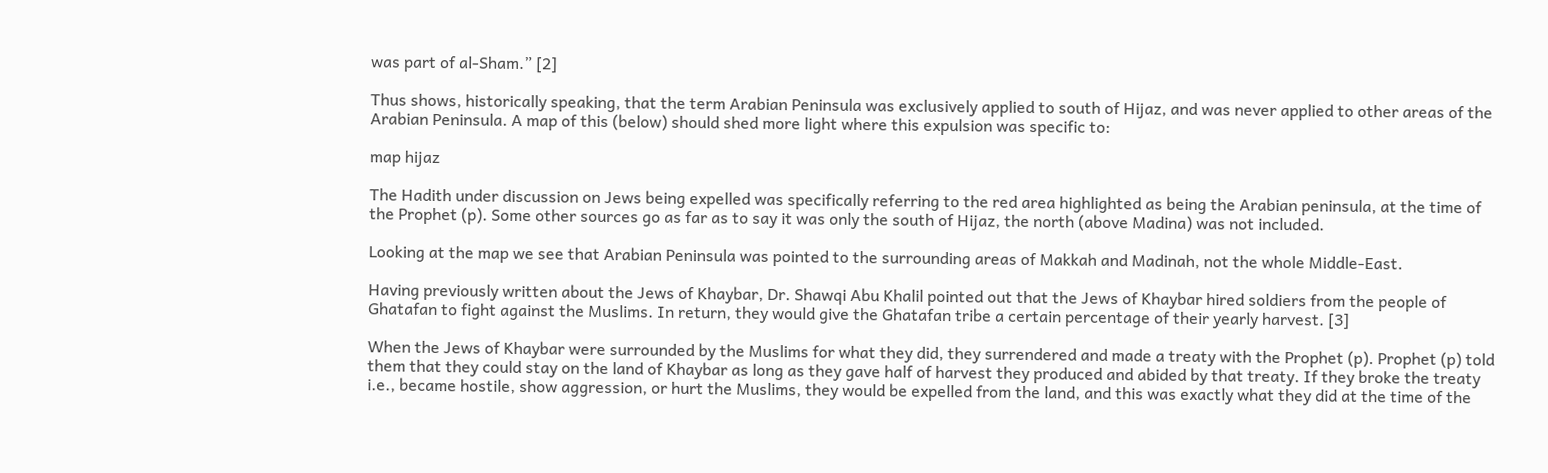was part of al-Sham.” [2]

Thus shows, historically speaking, that the term Arabian Peninsula was exclusively applied to south of Hijaz, and was never applied to other areas of the Arabian Peninsula. A map of this (below) should shed more light where this expulsion was specific to:

map hijaz

The Hadith under discussion on Jews being expelled was specifically referring to the red area highlighted as being the Arabian peninsula, at the time of the Prophet (p). Some other sources go as far as to say it was only the south of Hijaz, the north (above Madina) was not included.

Looking at the map we see that Arabian Peninsula was pointed to the surrounding areas of Makkah and Madinah, not the whole Middle-East.

Having previously written about the Jews of Khaybar, Dr. Shawqi Abu Khalil pointed out that the Jews of Khaybar hired soldiers from the people of Ghatafan to fight against the Muslims. In return, they would give the Ghatafan tribe a certain percentage of their yearly harvest. [3]

When the Jews of Khaybar were surrounded by the Muslims for what they did, they surrendered and made a treaty with the Prophet (p). Prophet (p) told them that they could stay on the land of Khaybar as long as they gave half of harvest they produced and abided by that treaty. If they broke the treaty i.e., became hostile, show aggression, or hurt the Muslims, they would be expelled from the land, and this was exactly what they did at the time of the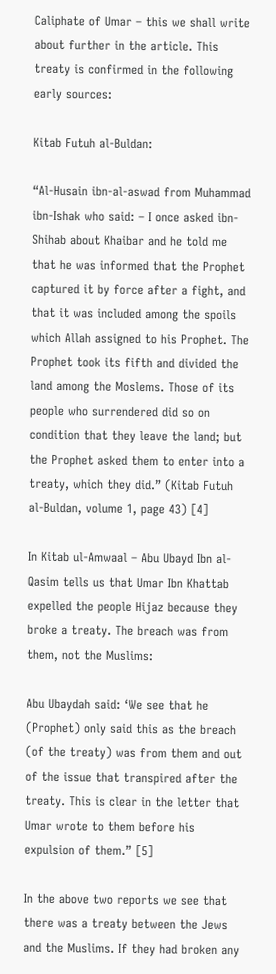Caliphate of Umar – this we shall write about further in the article. This treaty is confirmed in the following early sources:

Kitab Futuh al-Buldan:

“Al-Husain ibn-al-aswad from Muhammad ibn-Ishak who said: – I once asked ibn-Shihab about Khaibar and he told me that he was informed that the Prophet captured it by force after a fight, and that it was included among the spoils which Allah assigned to his Prophet. The Prophet took its fifth and divided the land among the Moslems. Those of its people who surrendered did so on condition that they leave the land; but the Prophet asked them to enter into a treaty, which they did.” (Kitab Futuh al-Buldan, volume 1, page 43) [4]

In Kitab ul-Amwaal – Abu Ubayd Ibn al-Qasim tells us that Umar Ibn Khattab expelled the people Hijaz because they broke a treaty. The breach was from them, not the Muslims:

Abu Ubaydah said: ‘We see that he (Prophet) only said this as the breach (of the treaty) was from them and out of the issue that transpired after the treaty. This is clear in the letter that Umar wrote to them before his expulsion of them.” [5]

In the above two reports we see that there was a treaty between the Jews and the Muslims. If they had broken any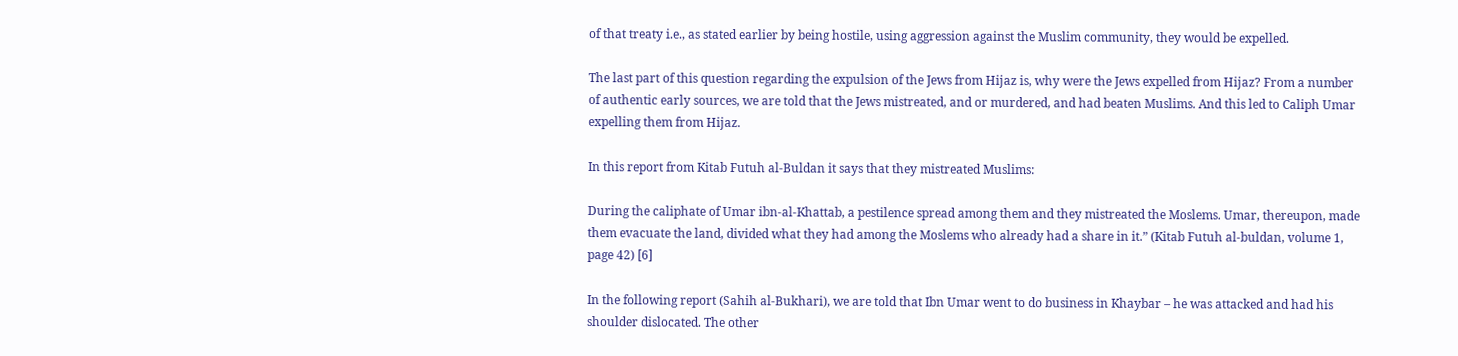of that treaty i.e., as stated earlier by being hostile, using aggression against the Muslim community, they would be expelled.

The last part of this question regarding the expulsion of the Jews from Hijaz is, why were the Jews expelled from Hijaz? From a number of authentic early sources, we are told that the Jews mistreated, and or murdered, and had beaten Muslims. And this led to Caliph Umar expelling them from Hijaz.

In this report from Kitab Futuh al-Buldan it says that they mistreated Muslims:

During the caliphate of Umar ibn-al-Khattab, a pestilence spread among them and they mistreated the Moslems. Umar, thereupon, made them evacuate the land, divided what they had among the Moslems who already had a share in it.” (Kitab Futuh al-buldan, volume 1, page 42) [6]

In the following report (Sahih al-Bukhari), we are told that Ibn Umar went to do business in Khaybar – he was attacked and had his shoulder dislocated. The other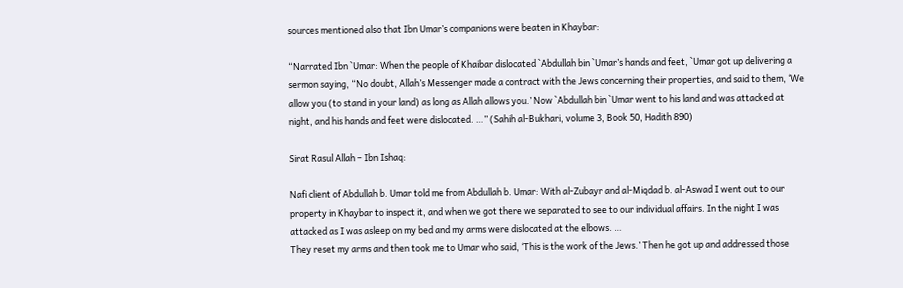sources mentioned also that Ibn Umar’s companions were beaten in Khaybar:

“Narrated Ibn `Umar: When the people of Khaibar dislocated `Abdullah bin `Umar’s hands and feet, `Umar got up delivering a sermon saying, “No doubt, Allah’s Messenger made a contract with the Jews concerning their properties, and said to them, ‘We allow you (to stand in your land) as long as Allah allows you.’ Now `Abdullah bin `Umar went to his land and was attacked at night, and his hands and feet were dislocated. …” (Sahih al-Bukhari, volume 3, Book 50, Hadith 890)

Sirat Rasul Allah – Ibn Ishaq:

Nafi client of Abdullah b. Umar told me from Abdullah b. Umar: With al-Zubayr and al-Miqdad b. al-Aswad I went out to our property in Khaybar to inspect it, and when we got there we separated to see to our individual affairs. In the night I was attacked as I was asleep on my bed and my arms were dislocated at the elbows. …
They reset my arms and then took me to Umar who said, ‘This is the work of the Jews.’ Then he got up and addressed those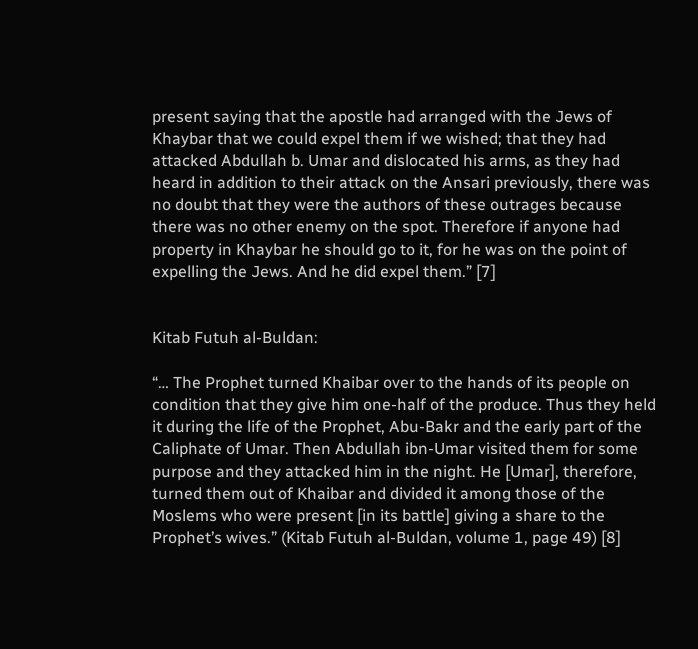present saying that the apostle had arranged with the Jews of Khaybar that we could expel them if we wished; that they had attacked Abdullah b. Umar and dislocated his arms, as they had heard in addition to their attack on the Ansari previously, there was no doubt that they were the authors of these outrages because there was no other enemy on the spot. Therefore if anyone had property in Khaybar he should go to it, for he was on the point of expelling the Jews. And he did expel them.” [7]


Kitab Futuh al-Buldan:

“… The Prophet turned Khaibar over to the hands of its people on condition that they give him one-half of the produce. Thus they held it during the life of the Prophet, Abu-Bakr and the early part of the Caliphate of Umar. Then Abdullah ibn-Umar visited them for some purpose and they attacked him in the night. He [Umar], therefore, turned them out of Khaibar and divided it among those of the Moslems who were present [in its battle] giving a share to the Prophet’s wives.” (Kitab Futuh al-Buldan, volume 1, page 49) [8]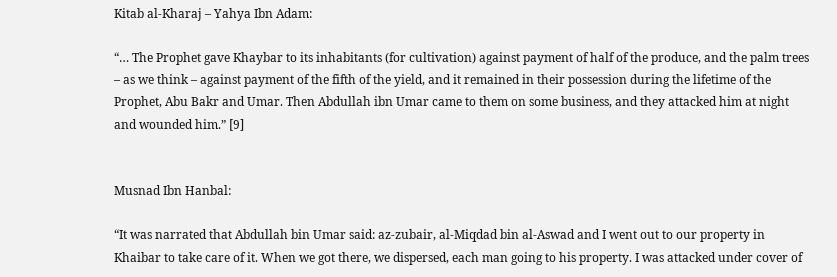Kitab al-Kharaj – Yahya Ibn Adam:

“… The Prophet gave Khaybar to its inhabitants (for cultivation) against payment of half of the produce, and the palm trees – as we think – against payment of the fifth of the yield, and it remained in their possession during the lifetime of the Prophet, Abu Bakr and Umar. Then Abdullah ibn Umar came to them on some business, and they attacked him at night and wounded him.” [9]


Musnad Ibn Hanbal:

“It was narrated that Abdullah bin Umar said: az-zubair, al-Miqdad bin al-Aswad and I went out to our property in Khaibar to take care of it. When we got there, we dispersed, each man going to his property. I was attacked under cover of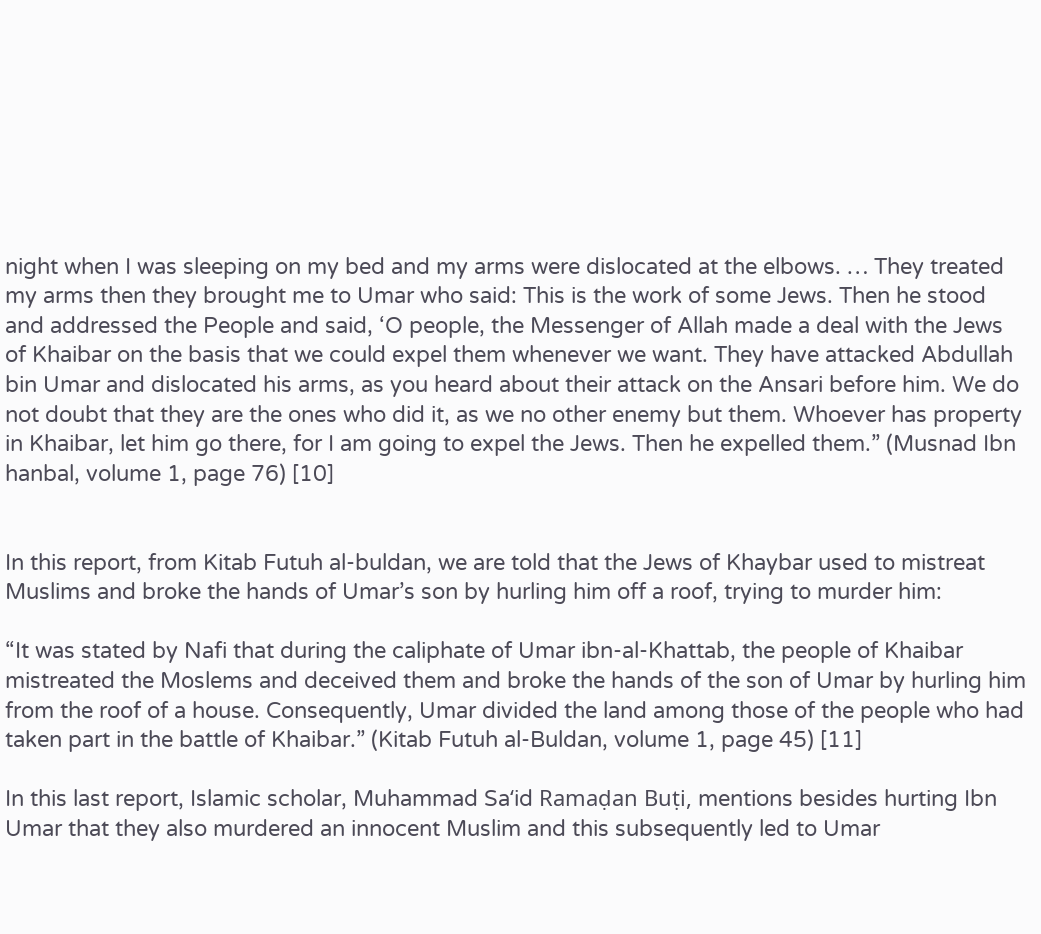night when I was sleeping on my bed and my arms were dislocated at the elbows. … They treated my arms then they brought me to Umar who said: This is the work of some Jews. Then he stood and addressed the People and said, ‘O people, the Messenger of Allah made a deal with the Jews of Khaibar on the basis that we could expel them whenever we want. They have attacked Abdullah bin Umar and dislocated his arms, as you heard about their attack on the Ansari before him. We do not doubt that they are the ones who did it, as we no other enemy but them. Whoever has property in Khaibar, let him go there, for I am going to expel the Jews. Then he expelled them.” (Musnad Ibn hanbal, volume 1, page 76) [10]


In this report, from Kitab Futuh al-buldan, we are told that the Jews of Khaybar used to mistreat Muslims and broke the hands of Umar’s son by hurling him off a roof, trying to murder him:

“It was stated by Nafi that during the caliphate of Umar ibn-al-Khattab, the people of Khaibar mistreated the Moslems and deceived them and broke the hands of the son of Umar by hurling him from the roof of a house. Consequently, Umar divided the land among those of the people who had taken part in the battle of Khaibar.” (Kitab Futuh al-Buldan, volume 1, page 45) [11]

In this last report, Islamic scholar, Muhammad Saʻid Ramaḍan Buṭi, mentions besides hurting Ibn Umar that they also murdered an innocent Muslim and this subsequently led to Umar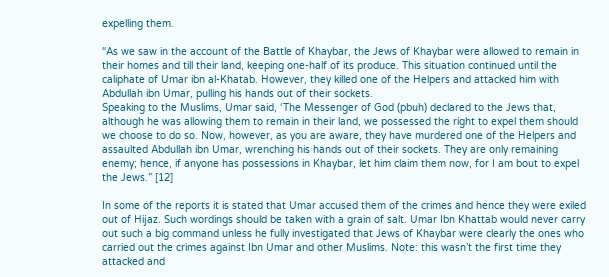expelling them.

“As we saw in the account of the Battle of Khaybar, the Jews of Khaybar were allowed to remain in their homes and till their land, keeping one-half of its produce. This situation continued until the caliphate of Umar ibn al-Khatab. However, they killed one of the Helpers and attacked him with Abdullah ibn Umar, pulling his hands out of their sockets.
Speaking to the Muslims, Umar said, ‘The Messenger of God (pbuh) declared to the Jews that, although he was allowing them to remain in their land, we possessed the right to expel them should we choose to do so. Now, however, as you are aware, they have murdered one of the Helpers and assaulted Abdullah ibn Umar, wrenching his hands out of their sockets. They are only remaining enemy; hence, if anyone has possessions in Khaybar, let him claim them now, for I am bout to expel the Jews.” [12]

In some of the reports it is stated that Umar accused them of the crimes and hence they were exiled out of Hijaz. Such wordings should be taken with a grain of salt. Umar Ibn Khattab would never carry out such a big command unless he fully investigated that Jews of Khaybar were clearly the ones who carried out the crimes against Ibn Umar and other Muslims. Note: this wasn’t the first time they attacked and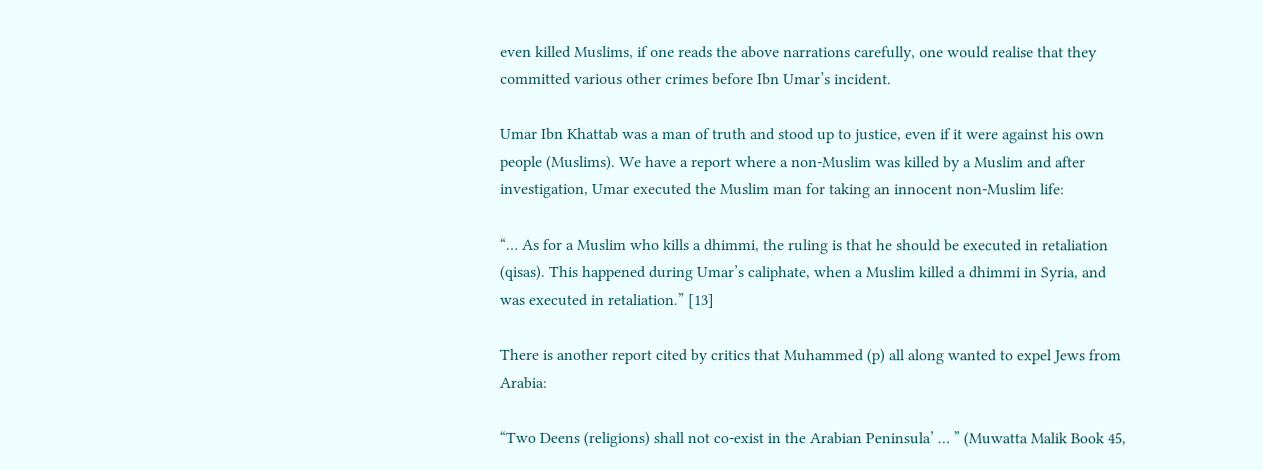even killed Muslims, if one reads the above narrations carefully, one would realise that they committed various other crimes before Ibn Umar’s incident.

Umar Ibn Khattab was a man of truth and stood up to justice, even if it were against his own people (Muslims). We have a report where a non-Muslim was killed by a Muslim and after investigation, Umar executed the Muslim man for taking an innocent non-Muslim life:

“… As for a Muslim who kills a dhimmi, the ruling is that he should be executed in retaliation (qisas). This happened during Umar’s caliphate, when a Muslim killed a dhimmi in Syria, and was executed in retaliation.” [13]

There is another report cited by critics that Muhammed (p) all along wanted to expel Jews from Arabia:

“Two Deens (religions) shall not co-exist in the Arabian Peninsula’ … ” (Muwatta Malik Book 45,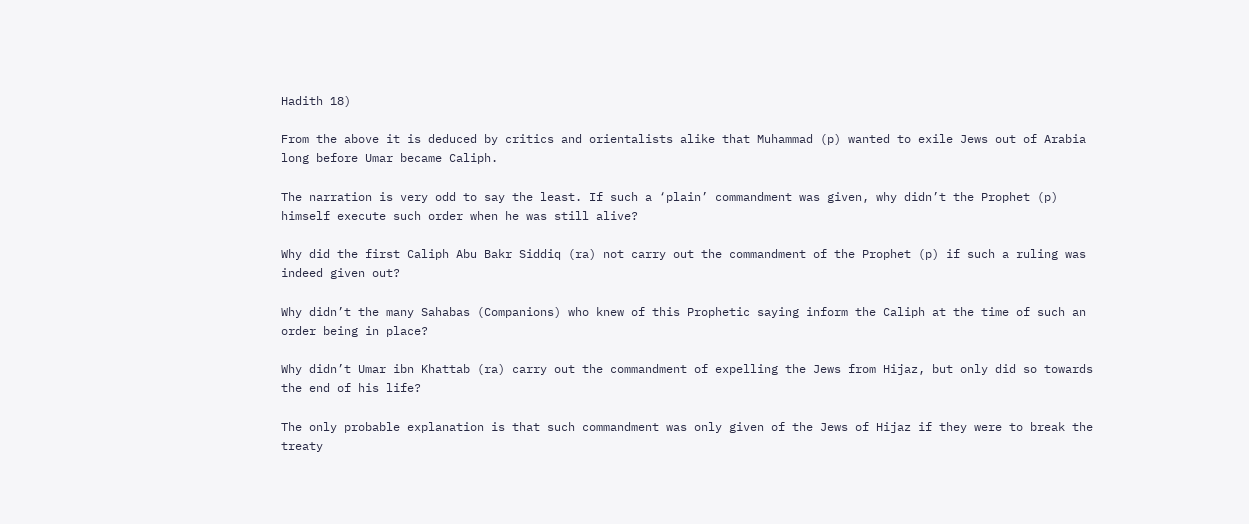Hadith 18)

From the above it is deduced by critics and orientalists alike that Muhammad (p) wanted to exile Jews out of Arabia long before Umar became Caliph.

The narration is very odd to say the least. If such a ‘plain’ commandment was given, why didn’t the Prophet (p) himself execute such order when he was still alive?

Why did the first Caliph Abu Bakr Siddiq (ra) not carry out the commandment of the Prophet (p) if such a ruling was indeed given out?

Why didn’t the many Sahabas (Companions) who knew of this Prophetic saying inform the Caliph at the time of such an order being in place?

Why didn’t Umar ibn Khattab (ra) carry out the commandment of expelling the Jews from Hijaz, but only did so towards the end of his life?

The only probable explanation is that such commandment was only given of the Jews of Hijaz if they were to break the treaty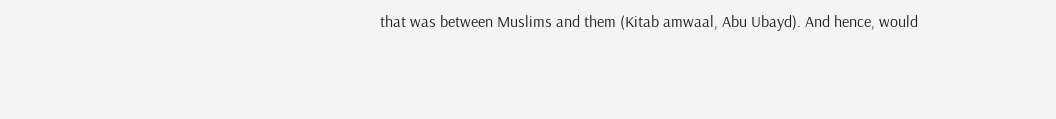that was between Muslims and them (Kitab amwaal, Abu Ubayd). And hence, would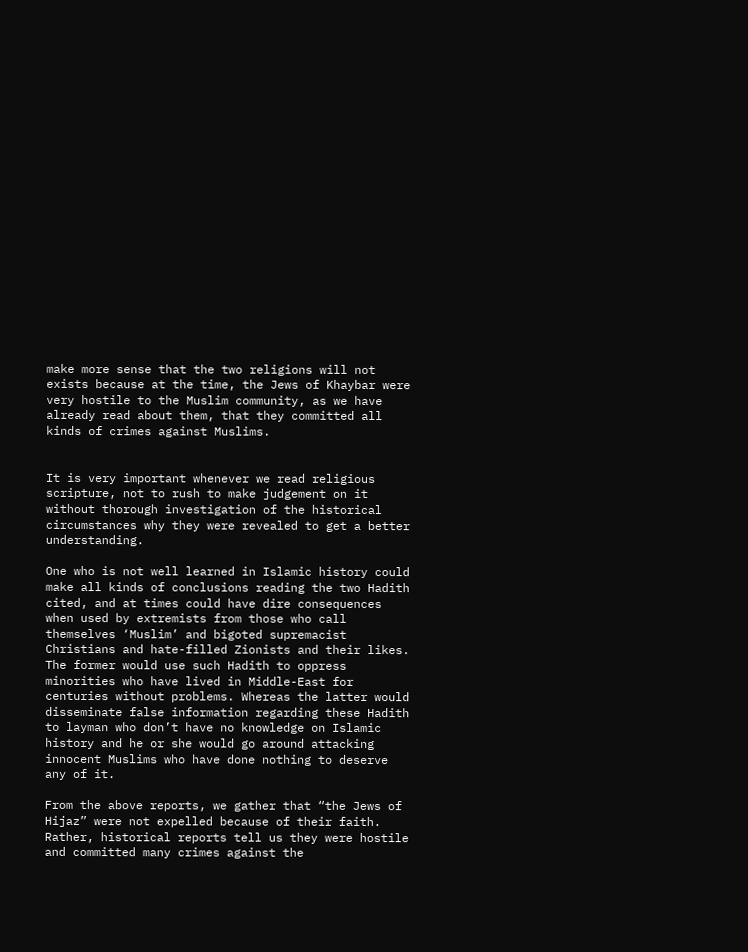make more sense that the two religions will not exists because at the time, the Jews of Khaybar were very hostile to the Muslim community, as we have already read about them, that they committed all kinds of crimes against Muslims.


It is very important whenever we read religious scripture, not to rush to make judgement on it without thorough investigation of the historical circumstances why they were revealed to get a better understanding.

One who is not well learned in Islamic history could make all kinds of conclusions reading the two Hadith cited, and at times could have dire consequences when used by extremists from those who call themselves ‘Muslim’ and bigoted supremacist Christians and hate-filled Zionists and their likes. The former would use such Hadith to oppress minorities who have lived in Middle-East for centuries without problems. Whereas the latter would disseminate false information regarding these Hadith to layman who don’t have no knowledge on Islamic history and he or she would go around attacking innocent Muslims who have done nothing to deserve any of it.

From the above reports, we gather that “the Jews of Hijaz” were not expelled because of their faith. Rather, historical reports tell us they were hostile and committed many crimes against the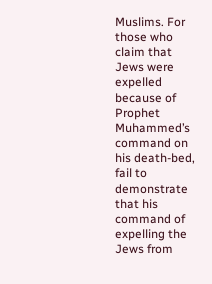Muslims. For those who claim that Jews were expelled because of Prophet Muhammed’s command on his death-bed, fail to demonstrate that his command of expelling the Jews from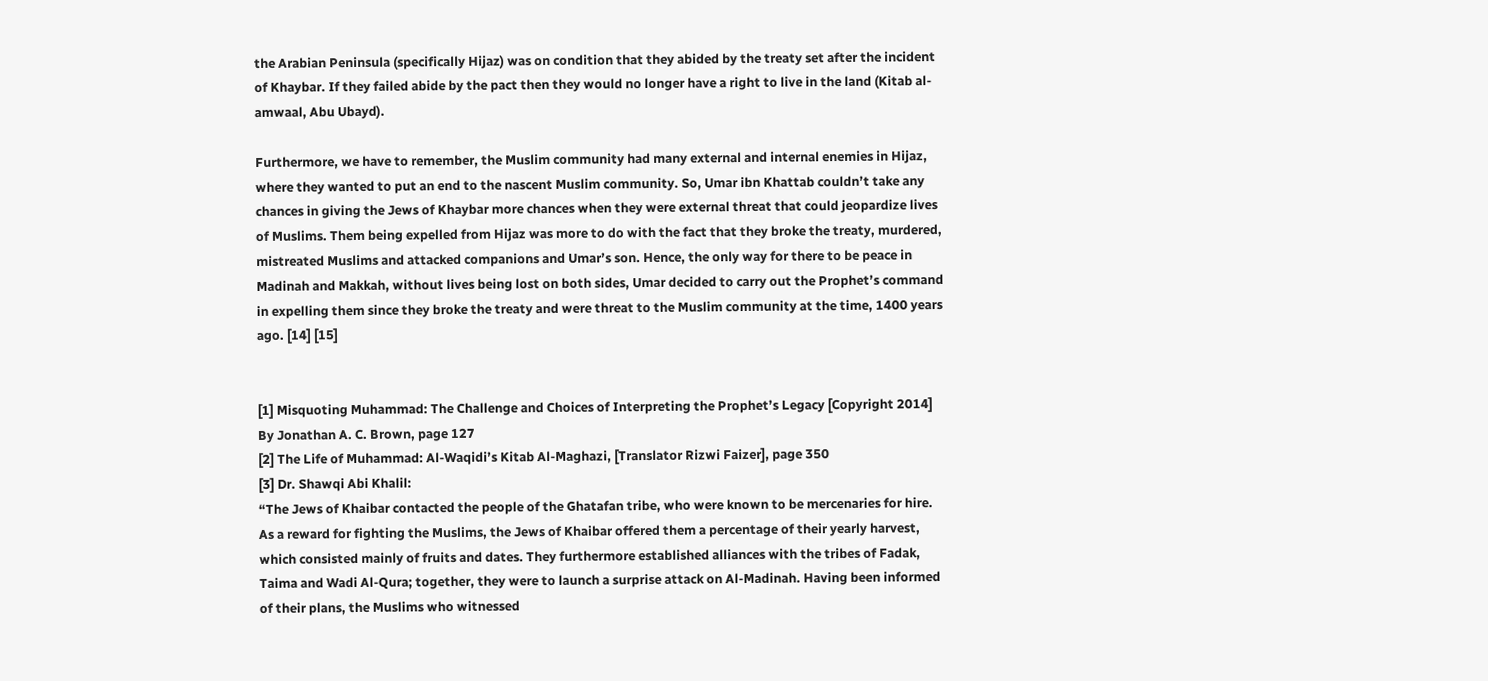the Arabian Peninsula (specifically Hijaz) was on condition that they abided by the treaty set after the incident of Khaybar. If they failed abide by the pact then they would no longer have a right to live in the land (Kitab al-amwaal, Abu Ubayd).

Furthermore, we have to remember, the Muslim community had many external and internal enemies in Hijaz, where they wanted to put an end to the nascent Muslim community. So, Umar ibn Khattab couldn’t take any chances in giving the Jews of Khaybar more chances when they were external threat that could jeopardize lives of Muslims. Them being expelled from Hijaz was more to do with the fact that they broke the treaty, murdered, mistreated Muslims and attacked companions and Umar’s son. Hence, the only way for there to be peace in Madinah and Makkah, without lives being lost on both sides, Umar decided to carry out the Prophet’s command in expelling them since they broke the treaty and were threat to the Muslim community at the time, 1400 years ago. [14] [15]


[1] Misquoting Muhammad: The Challenge and Choices of Interpreting the Prophet’s Legacy [Copyright 2014] By Jonathan A. C. Brown, page 127
[2] The Life of Muhammad: Al-Waqidi’s Kitab Al-Maghazi, [Translator Rizwi Faizer], page 350
[3] Dr. Shawqi Abi Khalil:
“The Jews of Khaibar contacted the people of the Ghatafan tribe, who were known to be mercenaries for hire. As a reward for fighting the Muslims, the Jews of Khaibar offered them a percentage of their yearly harvest, which consisted mainly of fruits and dates. They furthermore established alliances with the tribes of Fadak, Taima and Wadi Al-Qura; together, they were to launch a surprise attack on Al-Madinah. Having been informed of their plans, the Muslims who witnessed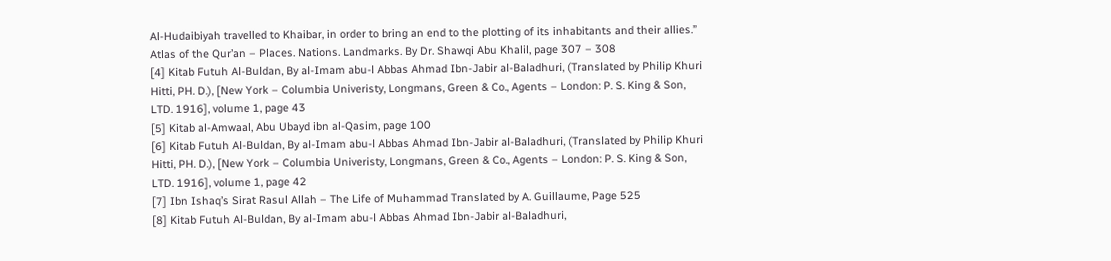Al-Hudaibiyah travelled to Khaibar, in order to bring an end to the plotting of its inhabitants and their allies.”
Atlas of the Qur’an – Places. Nations. Landmarks. By Dr. Shawqi Abu Khalil, page 307 – 308
[4] Kitab Futuh Al-Buldan, By al-Imam abu-l Abbas Ahmad Ibn-Jabir al-Baladhuri, (Translated by Philip Khuri Hitti, PH. D.), [New York – Columbia Univeristy, Longmans, Green & Co., Agents – London: P. S. King & Son, LTD. 1916], volume 1, page 43
[5] Kitab al-Amwaal, Abu Ubayd ibn al-Qasim, page 100
[6] Kitab Futuh Al-Buldan, By al-Imam abu-l Abbas Ahmad Ibn-Jabir al-Baladhuri, (Translated by Philip Khuri Hitti, PH. D.), [New York – Columbia Univeristy, Longmans, Green & Co., Agents – London: P. S. King & Son, LTD. 1916], volume 1, page 42
[7] Ibn Ishaq’s Sirat Rasul Allah – The Life of Muhammad Translated by A. Guillaume, Page 525
[8] Kitab Futuh Al-Buldan, By al-Imam abu-l Abbas Ahmad Ibn-Jabir al-Baladhuri,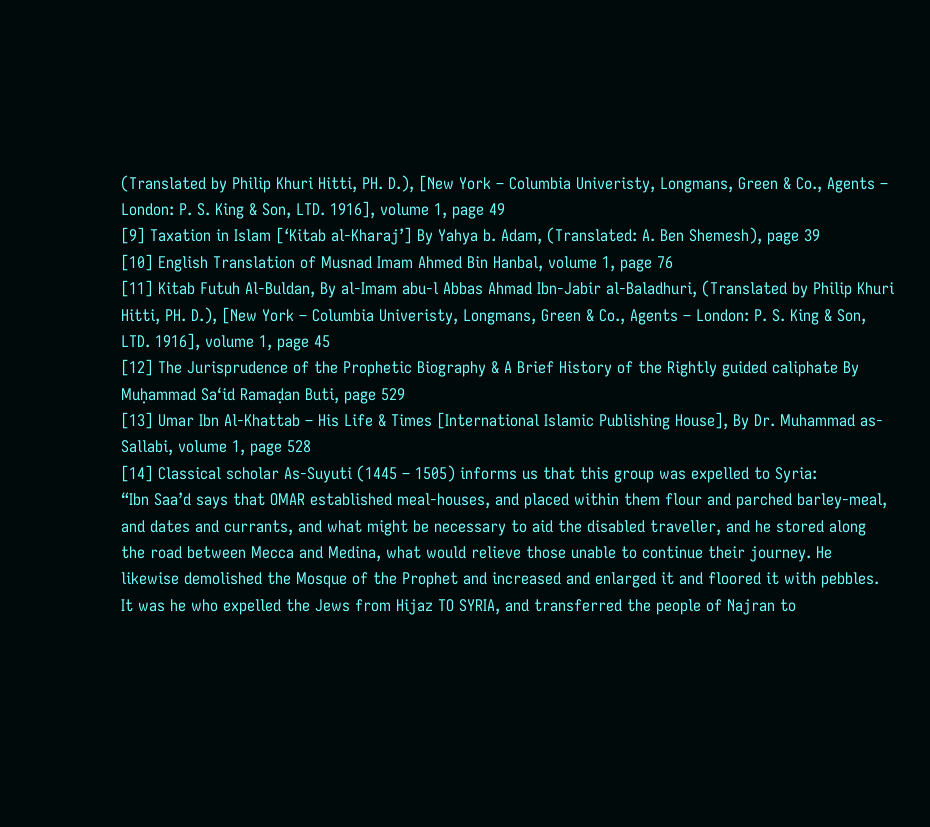(Translated by Philip Khuri Hitti, PH. D.), [New York – Columbia Univeristy, Longmans, Green & Co., Agents – London: P. S. King & Son, LTD. 1916], volume 1, page 49
[9] Taxation in Islam [‘Kitab al-Kharaj’] By Yahya b. Adam, (Translated: A. Ben Shemesh), page 39
[10] English Translation of Musnad Imam Ahmed Bin Hanbal, volume 1, page 76
[11] Kitab Futuh Al-Buldan, By al-Imam abu-l Abbas Ahmad Ibn-Jabir al-Baladhuri, (Translated by Philip Khuri Hitti, PH. D.), [New York – Columbia Univeristy, Longmans, Green & Co., Agents – London: P. S. King & Son, LTD. 1916], volume 1, page 45
[12] The Jurisprudence of the Prophetic Biography & A Brief History of the Rightly guided caliphate By Muḥammad Saʻid Ramaḍan Buti, page 529
[13] Umar Ibn Al-Khattab – His Life & Times [International Islamic Publishing House], By Dr. Muhammad as-Sallabi, volume 1, page 528
[14] Classical scholar As-Suyuti (1445 – 1505) informs us that this group was expelled to Syria:
“Ibn Saa’d says that OMAR established meal-houses, and placed within them flour and parched barley-meal, and dates and currants, and what might be necessary to aid the disabled traveller, and he stored along the road between Mecca and Medina, what would relieve those unable to continue their journey. He likewise demolished the Mosque of the Prophet and increased and enlarged it and floored it with pebbles. It was he who expelled the Jews from Hijaz TO SYRIA, and transferred the people of Najran to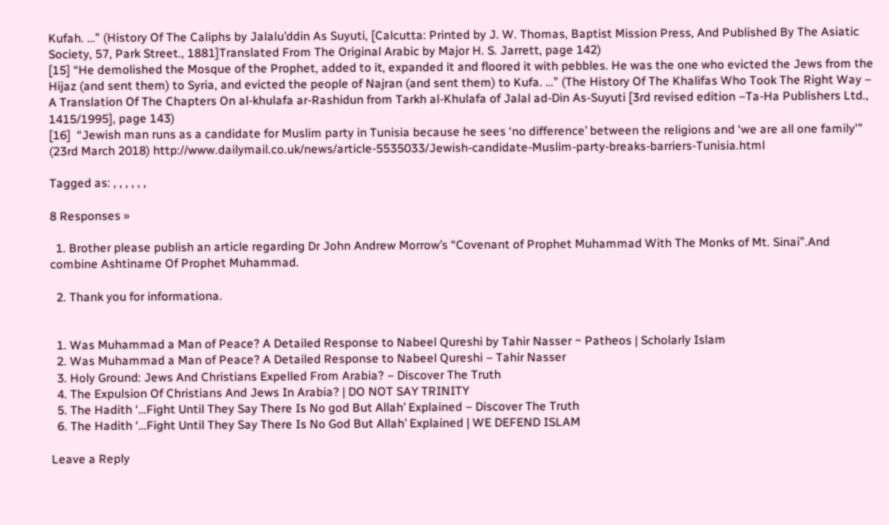Kufah. …” (History Of The Caliphs by Jalalu’ddin As Suyuti, [Calcutta: Printed by J. W. Thomas, Baptist Mission Press, And Published By The Asiatic Society, 57, Park Street., 1881]Translated From The Original Arabic by Major H. S. Jarrett, page 142)
[15] “He demolished the Mosque of the Prophet, added to it, expanded it and floored it with pebbles. He was the one who evicted the Jews from the Hijaz (and sent them) to Syria, and evicted the people of Najran (and sent them) to Kufa. …” (The History Of The Khalifas Who Took The Right Way – A Translation Of The Chapters On al-khulafa ar-Rashidun from Tarkh al-Khulafa of Jalal ad-Din As-Suyuti [3rd revised edition –Ta-Ha Publishers Ltd., 1415/1995], page 143)
[16]  “Jewish man runs as a candidate for Muslim party in Tunisia because he sees ‘no difference’ between the religions and ‘we are all one family'” (23rd March 2018) http://www.dailymail.co.uk/news/article-5535033/Jewish-candidate-Muslim-party-breaks-barriers-Tunisia.html

Tagged as: , , , , , ,

8 Responses »

  1. Brother please publish an article regarding Dr John Andrew Morrow’s “Covenant of Prophet Muhammad With The Monks of Mt. Sinai”.And combine Ashtiname Of Prophet Muhammad.

  2. Thank you for informationa.


  1. Was Muhammad a Man of Peace? A Detailed Response to Nabeel Qureshi by Tahir Nasser ~ Patheos | Scholarly Islam
  2. Was Muhammad a Man of Peace? A Detailed Response to Nabeel Qureshi – Tahir Nasser
  3. Holy Ground: Jews And Christians Expelled From Arabia? – Discover The Truth
  4. The Expulsion Of Christians And Jews In Arabia? | DO NOT SAY TRINITY
  5. The Hadith ‘…Fight Until They Say There Is No god But Allah’ Explained – Discover The Truth
  6. The Hadith ‘…Fight Until They Say There Is No God But Allah’ Explained | WE DEFEND ISLAM

Leave a Reply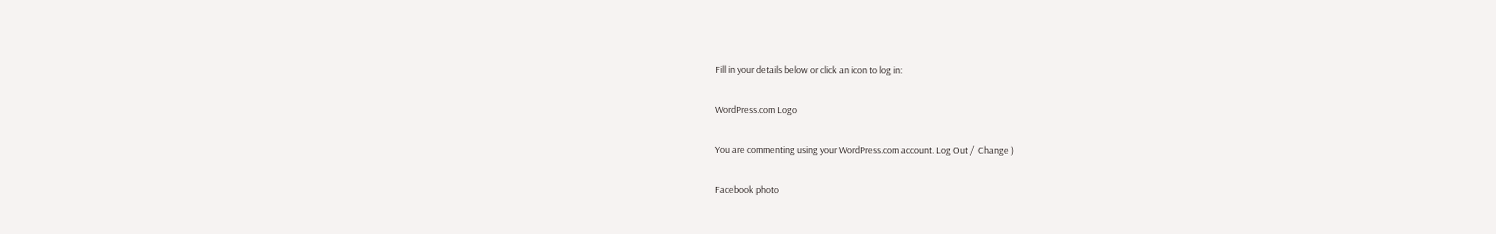Fill in your details below or click an icon to log in:

WordPress.com Logo

You are commenting using your WordPress.com account. Log Out /  Change )

Facebook photo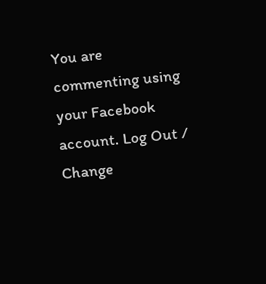You are commenting using your Facebook account. Log Out /  Change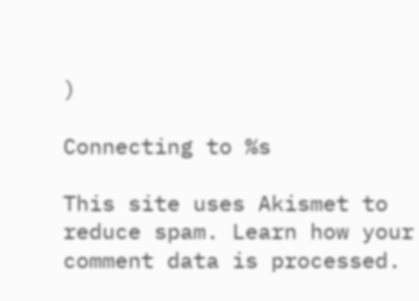)

Connecting to %s

This site uses Akismet to reduce spam. Learn how your comment data is processed.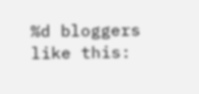%d bloggers like this: